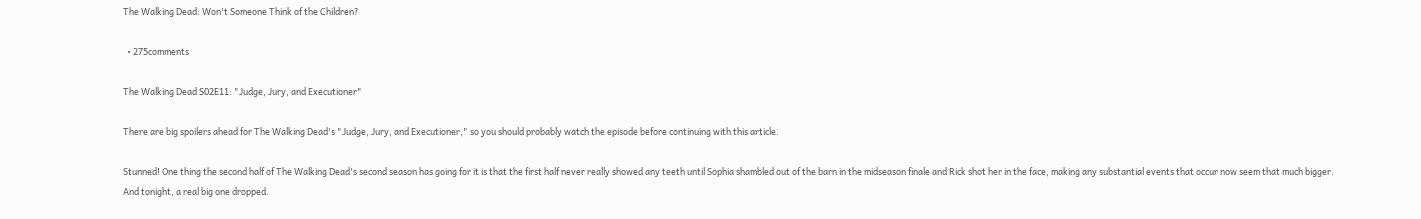The Walking Dead: Won't Someone Think of the Children?

  • 275comments

The Walking Dead S02E11: "Judge, Jury, and Executioner"

There are big spoilers ahead for The Walking Dead's "Judge, Jury, and Executioner," so you should probably watch the episode before continuing with this article.

Stunned! One thing the second half of The Walking Dead's second season has going for it is that the first half never really showed any teeth until Sophia shambled out of the barn in the midseason finale and Rick shot her in the face, making any substantial events that occur now seem that much bigger. And tonight, a real big one dropped.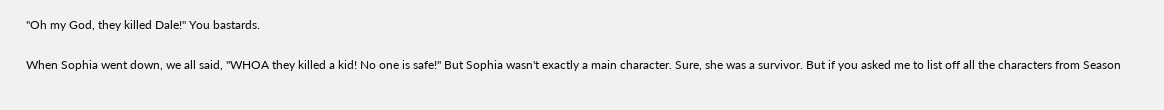"Oh my God, they killed Dale!" You bastards.

When Sophia went down, we all said, "WHOA they killed a kid! No one is safe!" But Sophia wasn't exactly a main character. Sure, she was a survivor. But if you asked me to list off all the characters from Season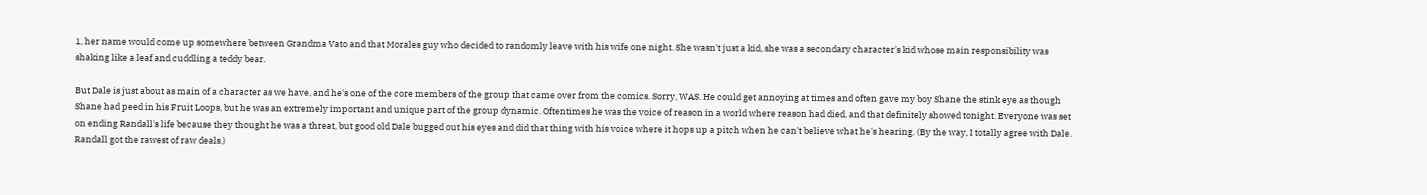1, her name would come up somewhere between Grandma Vato and that Morales guy who decided to randomly leave with his wife one night. She wasn't just a kid, she was a secondary character's kid whose main responsibility was shaking like a leaf and cuddling a teddy bear.

But Dale is just about as main of a character as we have, and he's one of the core members of the group that came over from the comics. Sorry, WAS. He could get annoying at times and often gave my boy Shane the stink eye as though Shane had peed in his Fruit Loops, but he was an extremely important and unique part of the group dynamic. Oftentimes he was the voice of reason in a world where reason had died, and that definitely showed tonight. Everyone was set on ending Randall's life because they thought he was a threat, but good old Dale bugged out his eyes and did that thing with his voice where it hops up a pitch when he can't believe what he's hearing. (By the way, I totally agree with Dale. Randall got the rawest of raw deals.)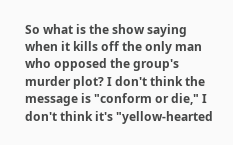So what is the show saying when it kills off the only man who opposed the group's murder plot? I don't think the message is "conform or die," I don't think it's "yellow-hearted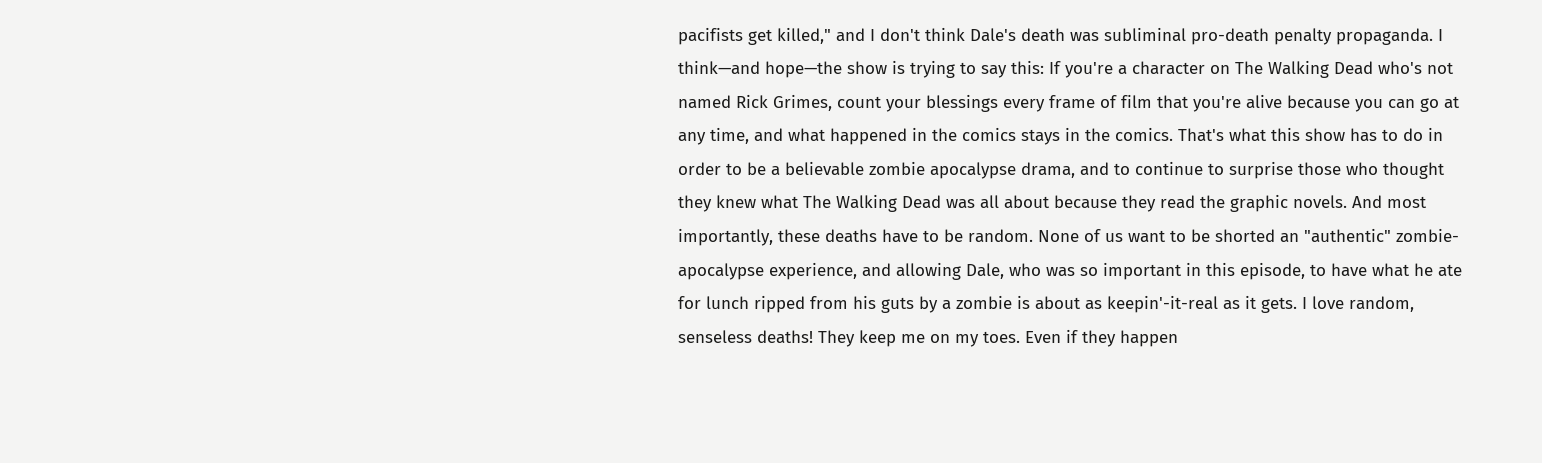pacifists get killed," and I don't think Dale's death was subliminal pro-death penalty propaganda. I think—and hope—the show is trying to say this: If you're a character on The Walking Dead who's not named Rick Grimes, count your blessings every frame of film that you're alive because you can go at any time, and what happened in the comics stays in the comics. That's what this show has to do in order to be a believable zombie apocalypse drama, and to continue to surprise those who thought they knew what The Walking Dead was all about because they read the graphic novels. And most importantly, these deaths have to be random. None of us want to be shorted an "authentic" zombie-apocalypse experience, and allowing Dale, who was so important in this episode, to have what he ate for lunch ripped from his guts by a zombie is about as keepin'-it-real as it gets. I love random, senseless deaths! They keep me on my toes. Even if they happen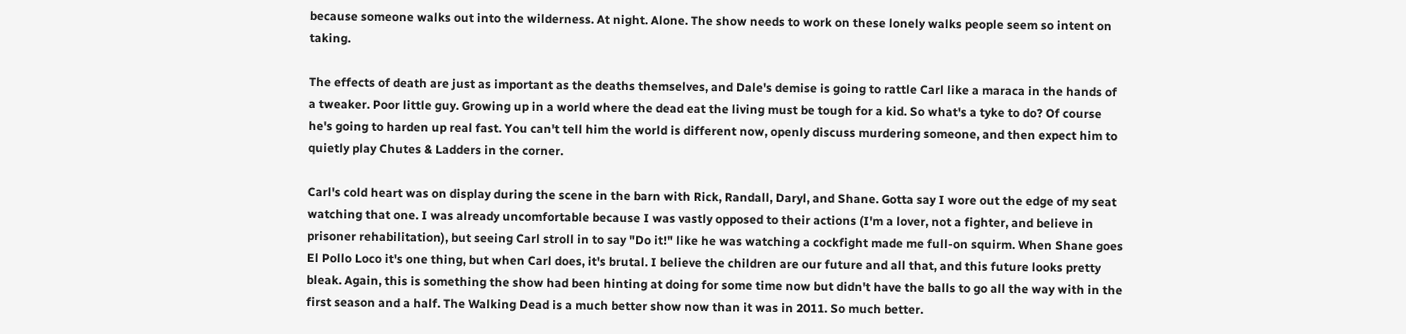because someone walks out into the wilderness. At night. Alone. The show needs to work on these lonely walks people seem so intent on taking.

The effects of death are just as important as the deaths themselves, and Dale's demise is going to rattle Carl like a maraca in the hands of a tweaker. Poor little guy. Growing up in a world where the dead eat the living must be tough for a kid. So what's a tyke to do? Of course he's going to harden up real fast. You can't tell him the world is different now, openly discuss murdering someone, and then expect him to quietly play Chutes & Ladders in the corner.

Carl's cold heart was on display during the scene in the barn with Rick, Randall, Daryl, and Shane. Gotta say I wore out the edge of my seat watching that one. I was already uncomfortable because I was vastly opposed to their actions (I'm a lover, not a fighter, and believe in prisoner rehabilitation), but seeing Carl stroll in to say "Do it!" like he was watching a cockfight made me full-on squirm. When Shane goes El Pollo Loco it's one thing, but when Carl does, it's brutal. I believe the children are our future and all that, and this future looks pretty bleak. Again, this is something the show had been hinting at doing for some time now but didn't have the balls to go all the way with in the first season and a half. The Walking Dead is a much better show now than it was in 2011. So much better.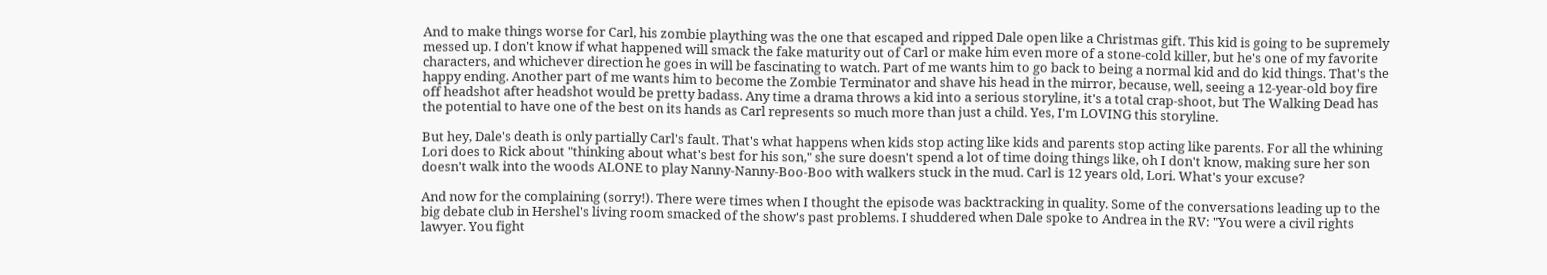And to make things worse for Carl, his zombie plaything was the one that escaped and ripped Dale open like a Christmas gift. This kid is going to be supremely messed up. I don't know if what happened will smack the fake maturity out of Carl or make him even more of a stone-cold killer, but he's one of my favorite characters, and whichever direction he goes in will be fascinating to watch. Part of me wants him to go back to being a normal kid and do kid things. That's the happy ending. Another part of me wants him to become the Zombie Terminator and shave his head in the mirror, because, well, seeing a 12-year-old boy fire off headshot after headshot would be pretty badass. Any time a drama throws a kid into a serious storyline, it's a total crap-shoot, but The Walking Dead has the potential to have one of the best on its hands as Carl represents so much more than just a child. Yes, I'm LOVING this storyline.

But hey, Dale's death is only partially Carl's fault. That's what happens when kids stop acting like kids and parents stop acting like parents. For all the whining Lori does to Rick about "thinking about what's best for his son," she sure doesn't spend a lot of time doing things like, oh I don't know, making sure her son doesn't walk into the woods ALONE to play Nanny-Nanny-Boo-Boo with walkers stuck in the mud. Carl is 12 years old, Lori. What's your excuse?

And now for the complaining (sorry!). There were times when I thought the episode was backtracking in quality. Some of the conversations leading up to the big debate club in Hershel's living room smacked of the show's past problems. I shuddered when Dale spoke to Andrea in the RV: "You were a civil rights lawyer. You fight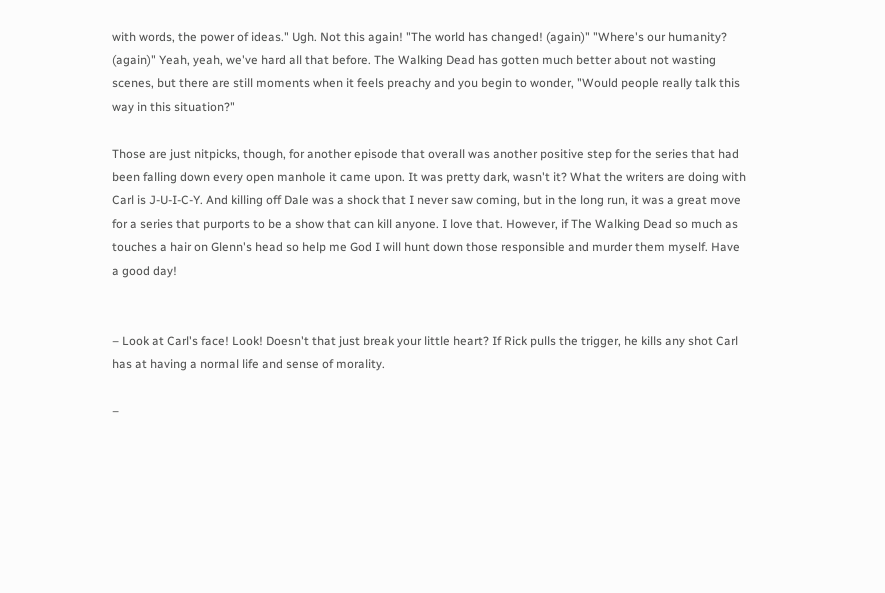with words, the power of ideas." Ugh. Not this again! "The world has changed! (again)" "Where's our humanity? (again)" Yeah, yeah, we've hard all that before. The Walking Dead has gotten much better about not wasting scenes, but there are still moments when it feels preachy and you begin to wonder, "Would people really talk this way in this situation?"

Those are just nitpicks, though, for another episode that overall was another positive step for the series that had been falling down every open manhole it came upon. It was pretty dark, wasn't it? What the writers are doing with Carl is J-U-I-C-Y. And killing off Dale was a shock that I never saw coming, but in the long run, it was a great move for a series that purports to be a show that can kill anyone. I love that. However, if The Walking Dead so much as touches a hair on Glenn's head so help me God I will hunt down those responsible and murder them myself. Have a good day!


– Look at Carl's face! Look! Doesn't that just break your little heart? If Rick pulls the trigger, he kills any shot Carl has at having a normal life and sense of morality.

–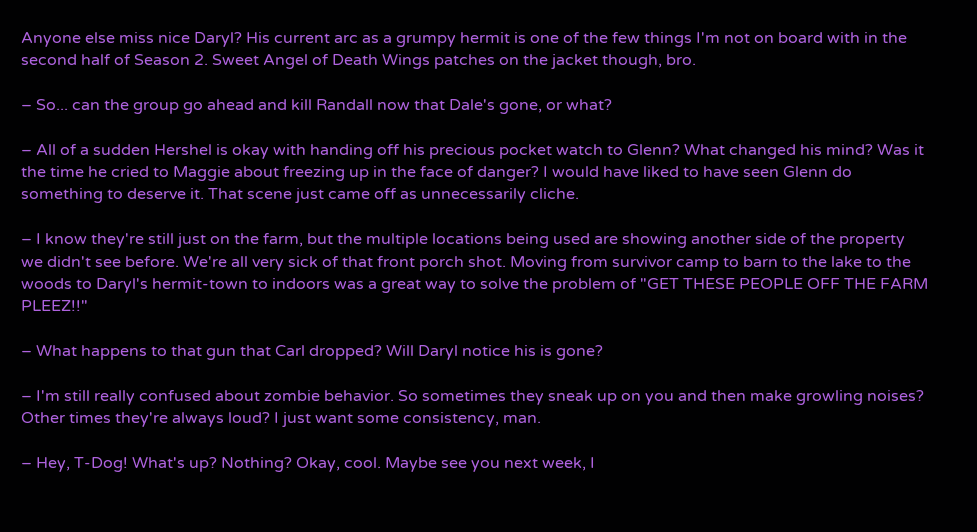Anyone else miss nice Daryl? His current arc as a grumpy hermit is one of the few things I'm not on board with in the second half of Season 2. Sweet Angel of Death Wings patches on the jacket though, bro.

– So... can the group go ahead and kill Randall now that Dale's gone, or what?

– All of a sudden Hershel is okay with handing off his precious pocket watch to Glenn? What changed his mind? Was it the time he cried to Maggie about freezing up in the face of danger? I would have liked to have seen Glenn do something to deserve it. That scene just came off as unnecessarily cliche.

– I know they're still just on the farm, but the multiple locations being used are showing another side of the property we didn't see before. We're all very sick of that front porch shot. Moving from survivor camp to barn to the lake to the woods to Daryl's hermit-town to indoors was a great way to solve the problem of "GET THESE PEOPLE OFF THE FARM PLEEZ!!"

– What happens to that gun that Carl dropped? Will Daryl notice his is gone?

– I'm still really confused about zombie behavior. So sometimes they sneak up on you and then make growling noises? Other times they're always loud? I just want some consistency, man.

– Hey, T-Dog! What's up? Nothing? Okay, cool. Maybe see you next week, I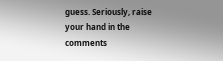guess. Seriously, raise your hand in the comments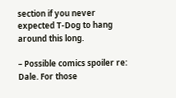section if you never expected T-Dog to hang around this long.

– Possible comics spoiler re: Dale. For those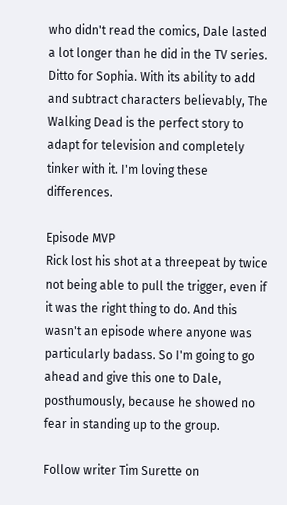who didn't read the comics, Dale lasted a lot longer than he did in the TV series. Ditto for Sophia. With its ability to add and subtract characters believably, The Walking Dead is the perfect story to adapt for television and completely tinker with it. I'm loving these differences.

Episode MVP
Rick lost his shot at a threepeat by twice not being able to pull the trigger, even if it was the right thing to do. And this wasn't an episode where anyone was particularly badass. So I'm going to go ahead and give this one to Dale, posthumously, because he showed no fear in standing up to the group.

Follow writer Tim Surette on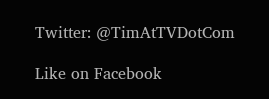Twitter: @TimAtTVDotCom

Like on Facebook